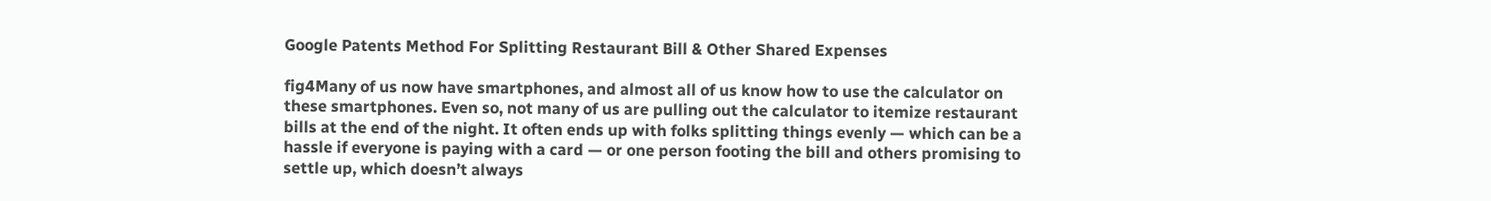Google Patents Method For Splitting Restaurant Bill & Other Shared Expenses

fig4Many of us now have smartphones, and almost all of us know how to use the calculator on these smartphones. Even so, not many of us are pulling out the calculator to itemize restaurant bills at the end of the night. It often ends up with folks splitting things evenly — which can be a hassle if everyone is paying with a card — or one person footing the bill and others promising to settle up, which doesn’t always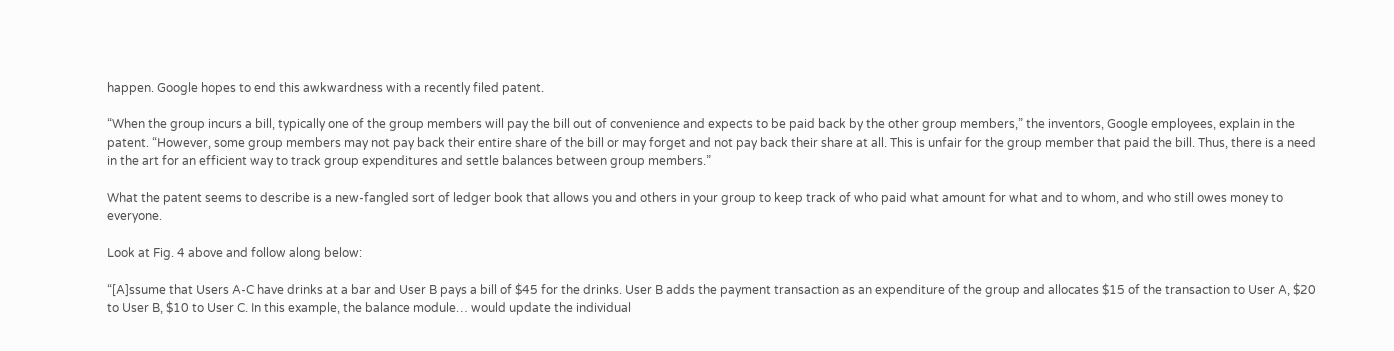happen. Google hopes to end this awkwardness with a recently filed patent.

“When the group incurs a bill, typically one of the group members will pay the bill out of convenience and expects to be paid back by the other group members,” the inventors, Google employees, explain in the patent. “However, some group members may not pay back their entire share of the bill or may forget and not pay back their share at all. This is unfair for the group member that paid the bill. Thus, there is a need in the art for an efficient way to track group expenditures and settle balances between group members.”

What the patent seems to describe is a new-fangled sort of ledger book that allows you and others in your group to keep track of who paid what amount for what and to whom, and who still owes money to everyone.

Look at Fig. 4 above and follow along below:

“[A]ssume that Users A-C have drinks at a bar and User B pays a bill of $45 for the drinks. User B adds the payment transaction as an expenditure of the group and allocates $15 of the transaction to User A, $20 to User B, $10 to User C. In this example, the balance module… would update the individual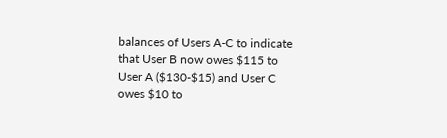balances of Users A-C to indicate that User B now owes $115 to User A ($130-$15) and User C owes $10 to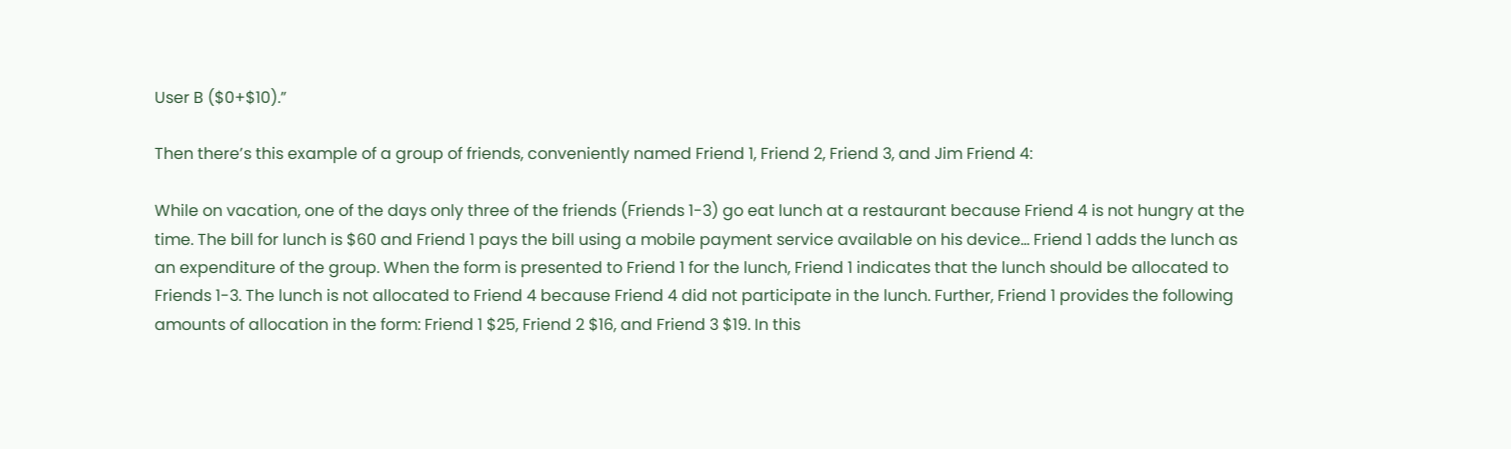User B ($0+$10).”

Then there’s this example of a group of friends, conveniently named Friend 1, Friend 2, Friend 3, and Jim Friend 4:

While on vacation, one of the days only three of the friends (Friends 1-3) go eat lunch at a restaurant because Friend 4 is not hungry at the time. The bill for lunch is $60 and Friend 1 pays the bill using a mobile payment service available on his device… Friend 1 adds the lunch as an expenditure of the group. When the form is presented to Friend 1 for the lunch, Friend 1 indicates that the lunch should be allocated to Friends 1-3. The lunch is not allocated to Friend 4 because Friend 4 did not participate in the lunch. Further, Friend 1 provides the following amounts of allocation in the form: Friend 1 $25, Friend 2 $16, and Friend 3 $19. In this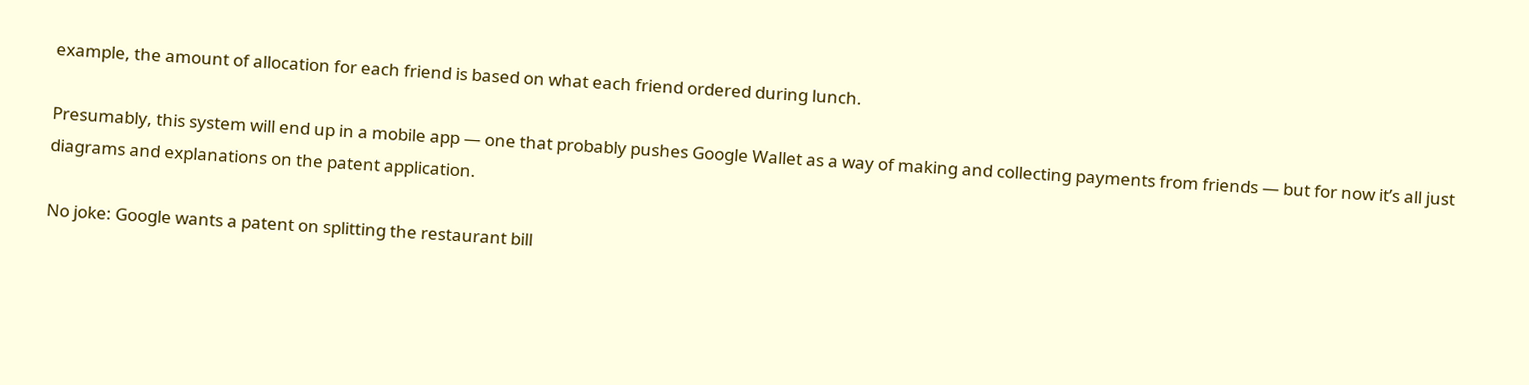example, the amount of allocation for each friend is based on what each friend ordered during lunch.

Presumably, this system will end up in a mobile app — one that probably pushes Google Wallet as a way of making and collecting payments from friends — but for now it’s all just diagrams and explanations on the patent application.

No joke: Google wants a patent on splitting the restaurant bill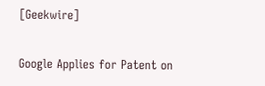[Geekwire]

Google Applies for Patent on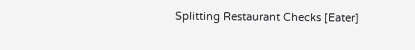Splitting Restaurant Checks [Eater]